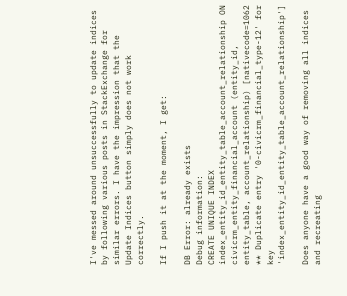I've messed around unsuccessfully to update indices by following various posts in StackExchange for similar errors. I have the impression that the Update Indices button simply does not work correctly.

If I push it at the moment, I get:

DB Error: already exists
Debug information:
CREATE UNIQUE INDEX index_entity_id_entity_table_account_relationship ON civicrm_entity_financial_account (entity_id, entity_table, account_relationship) [nativecode=1062 ** Duplicate entry '0-civicrm_financial_type-12' for key 'index_entity_id_entity_table_account_relationship']

Does anyone have a good way of removing all indices and recreating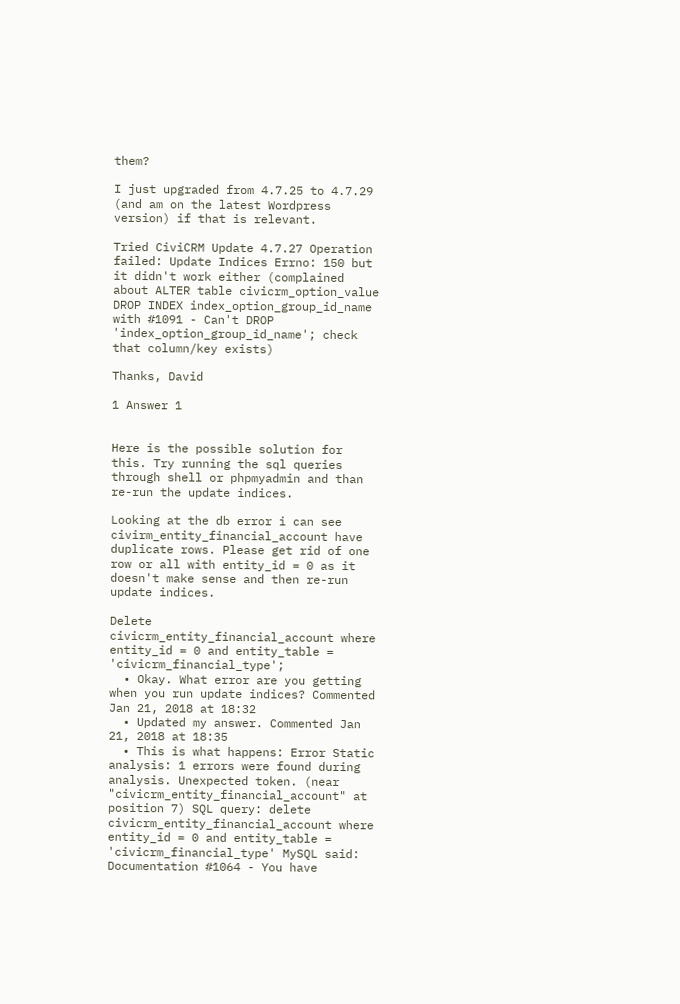them?

I just upgraded from 4.7.25 to 4.7.29 (and am on the latest Wordpress version) if that is relevant.

Tried CiviCRM Update 4.7.27 Operation failed: Update Indices Errno: 150 but it didn't work either (complained about ALTER table civicrm_option_value DROP INDEX index_option_group_id_name with #1091 - Can't DROP 'index_option_group_id_name'; check that column/key exists)

Thanks, David

1 Answer 1


Here is the possible solution for this. Try running the sql queries through shell or phpmyadmin and than re-run the update indices.

Looking at the db error i can see civirm_entity_financial_account have duplicate rows. Please get rid of one row or all with entity_id = 0 as it doesn't make sense and then re-run update indices.

Delete civicrm_entity_financial_account where entity_id = 0 and entity_table = 'civicrm_financial_type';
  • Okay. What error are you getting when you run update indices? Commented Jan 21, 2018 at 18:32
  • Updated my answer. Commented Jan 21, 2018 at 18:35
  • This is what happens: Error Static analysis: 1 errors were found during analysis. Unexpected token. (near "civicrm_entity_financial_account" at position 7) SQL query: delete civicrm_entity_financial_account where entity_id = 0 and entity_table = 'civicrm_financial_type' MySQL said: Documentation #1064 - You have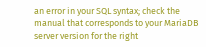an error in your SQL syntax; check the manual that corresponds to your MariaDB server version for the right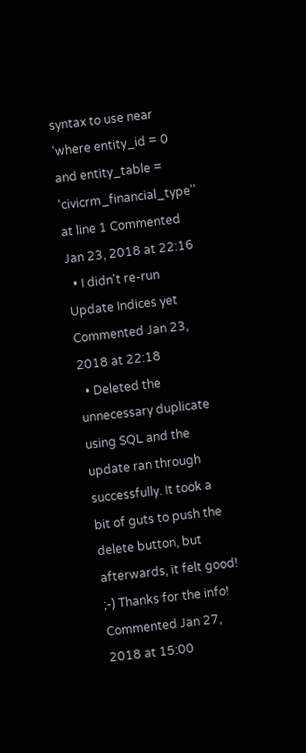syntax to use near 'where entity_id = 0 and entity_table = 'civicrm_financial_type'' at line 1 Commented Jan 23, 2018 at 22:16
  • I didn't re-run Update Indices yet Commented Jan 23, 2018 at 22:18
  • Deleted the unnecessary duplicate using SQL and the update ran through successfully. It took a bit of guts to push the delete button, but afterwards, it felt good! ;-) Thanks for the info! Commented Jan 27, 2018 at 15:00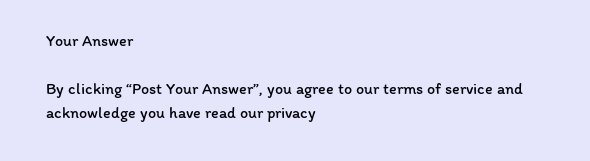Your Answer

By clicking “Post Your Answer”, you agree to our terms of service and acknowledge you have read our privacy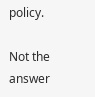policy.

Not the answer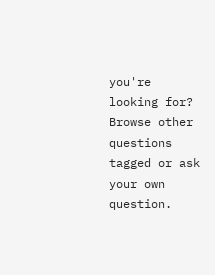you're looking for? Browse other questions tagged or ask your own question.